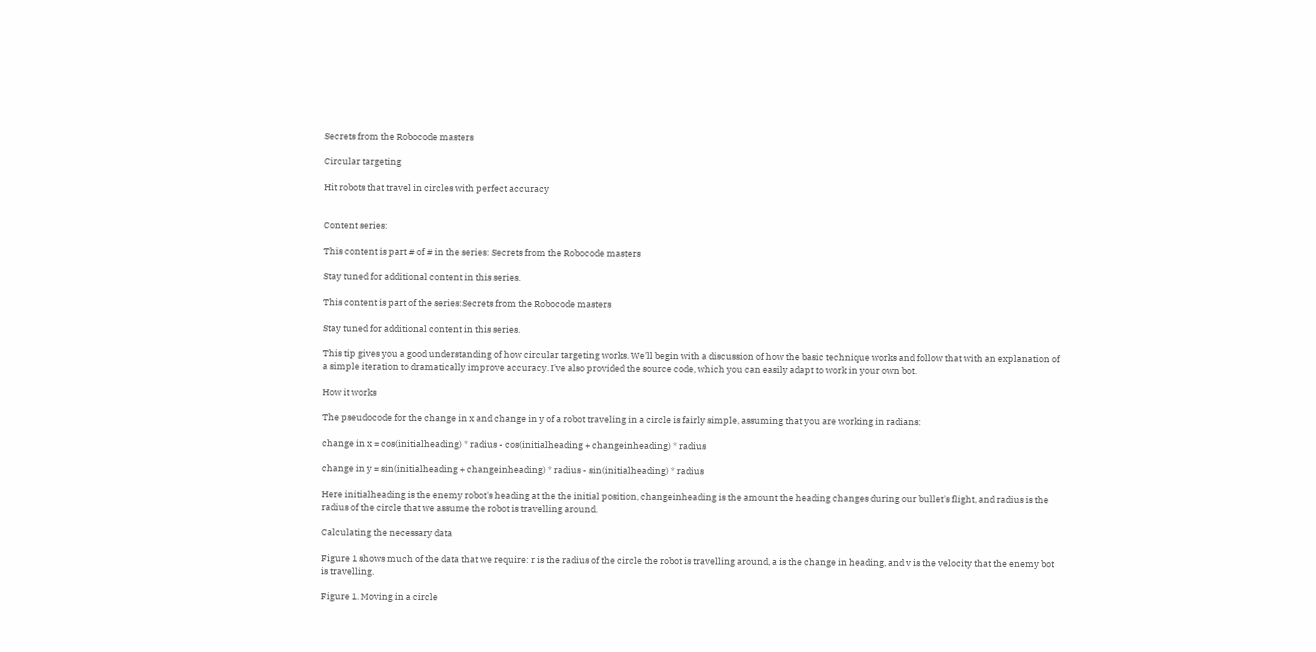Secrets from the Robocode masters

Circular targeting

Hit robots that travel in circles with perfect accuracy


Content series:

This content is part # of # in the series: Secrets from the Robocode masters

Stay tuned for additional content in this series.

This content is part of the series:Secrets from the Robocode masters

Stay tuned for additional content in this series.

This tip gives you a good understanding of how circular targeting works. We'll begin with a discussion of how the basic technique works and follow that with an explanation of a simple iteration to dramatically improve accuracy. I've also provided the source code, which you can easily adapt to work in your own bot.

How it works

The pseudocode for the change in x and change in y of a robot traveling in a circle is fairly simple, assuming that you are working in radians:

change in x = cos(initialheading) * radius - cos(initialheading + changeinheading) * radius

change in y = sin(initialheading + changeinheading) * radius - sin(initialheading) * radius

Here initialheading is the enemy robot's heading at the the initial position, changeinheading is the amount the heading changes during our bullet's flight, and radius is the radius of the circle that we assume the robot is travelling around.

Calculating the necessary data

Figure 1 shows much of the data that we require: r is the radius of the circle the robot is travelling around, a is the change in heading, and v is the velocity that the enemy bot is travelling.

Figure 1. Moving in a circle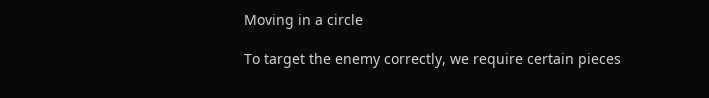Moving in a circle

To target the enemy correctly, we require certain pieces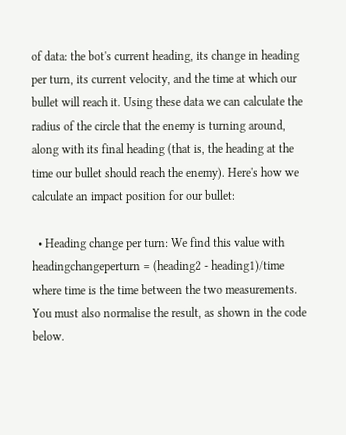of data: the bot's current heading, its change in heading per turn, its current velocity, and the time at which our bullet will reach it. Using these data we can calculate the radius of the circle that the enemy is turning around, along with its final heading (that is, the heading at the time our bullet should reach the enemy). Here's how we calculate an impact position for our bullet:

  • Heading change per turn: We find this value with headingchangeperturn = (heading2 - heading1)/time where time is the time between the two measurements. You must also normalise the result, as shown in the code below.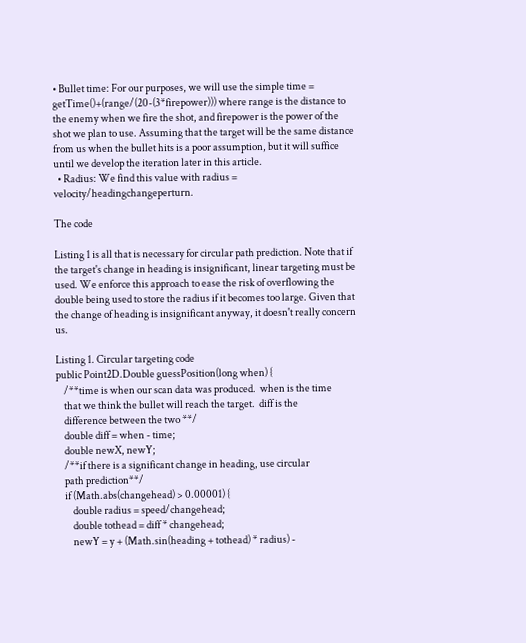• Bullet time: For our purposes, we will use the simple time = getTime()+(range/(20-(3*firepower))) where range is the distance to the enemy when we fire the shot, and firepower is the power of the shot we plan to use. Assuming that the target will be the same distance from us when the bullet hits is a poor assumption, but it will suffice until we develop the iteration later in this article.
  • Radius: We find this value with radius = velocity/headingchangeperturn.

The code

Listing 1 is all that is necessary for circular path prediction. Note that if the target's change in heading is insignificant, linear targeting must be used. We enforce this approach to ease the risk of overflowing the double being used to store the radius if it becomes too large. Given that the change of heading is insignificant anyway, it doesn't really concern us.

Listing 1. Circular targeting code
public Point2D.Double guessPosition(long when) {
    /**time is when our scan data was produced.  when is the time
    that we think the bullet will reach the target.  diff is the
    difference between the two **/
    double diff = when - time;
    double newX, newY;
    /**if there is a significant change in heading, use circular
    path prediction**/
    if (Math.abs(changehead) > 0.00001) {
        double radius = speed/changehead;
        double tothead = diff * changehead;
        newY = y + (Math.sin(heading + tothead) * radius) -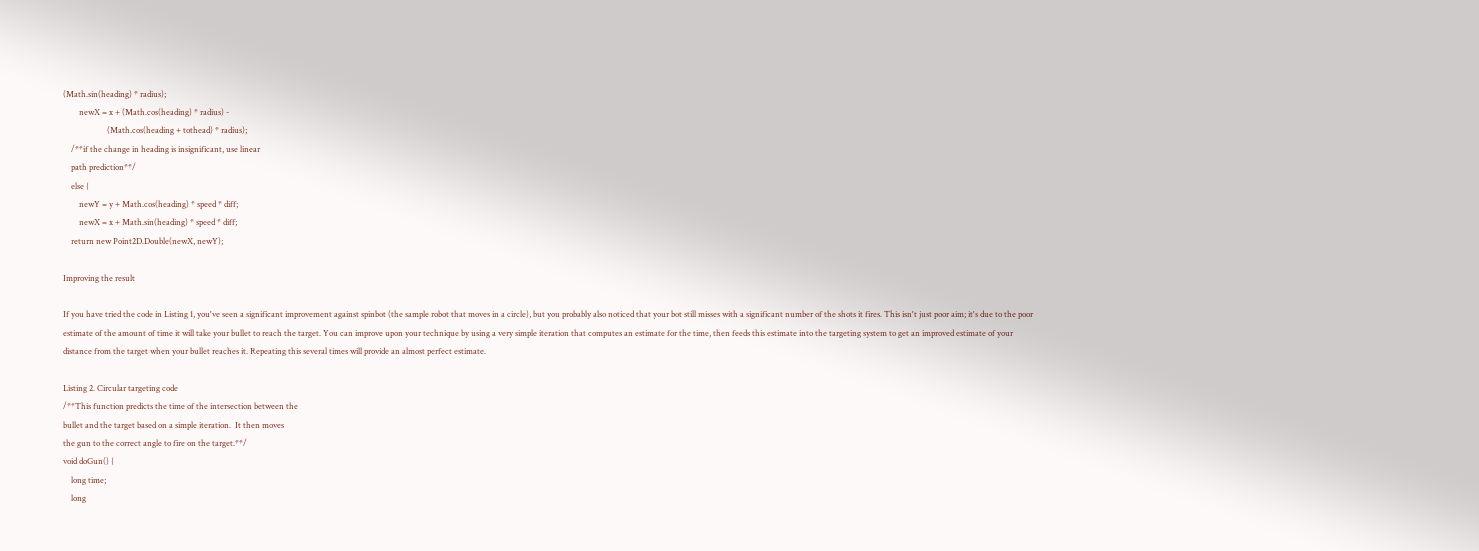(Math.sin(heading) * radius);
        newX = x + (Math.cos(heading) * radius) -
                      (Math.cos(heading + tothead) * radius);
    /**if the change in heading is insignificant, use linear
    path prediction**/
    else {
        newY = y + Math.cos(heading) * speed * diff;
        newX = x + Math.sin(heading) * speed * diff;
    return new Point2D.Double(newX, newY);

Improving the result

If you have tried the code in Listing 1, you've seen a significant improvement against spinbot (the sample robot that moves in a circle), but you probably also noticed that your bot still misses with a significant number of the shots it fires. This isn't just poor aim; it's due to the poor estimate of the amount of time it will take your bullet to reach the target. You can improve upon your technique by using a very simple iteration that computes an estimate for the time, then feeds this estimate into the targeting system to get an improved estimate of your distance from the target when your bullet reaches it. Repeating this several times will provide an almost perfect estimate.

Listing 2. Circular targeting code
/**This function predicts the time of the intersection between the
bullet and the target based on a simple iteration.  It then moves
the gun to the correct angle to fire on the target.**/
void doGun() {
    long time;
    long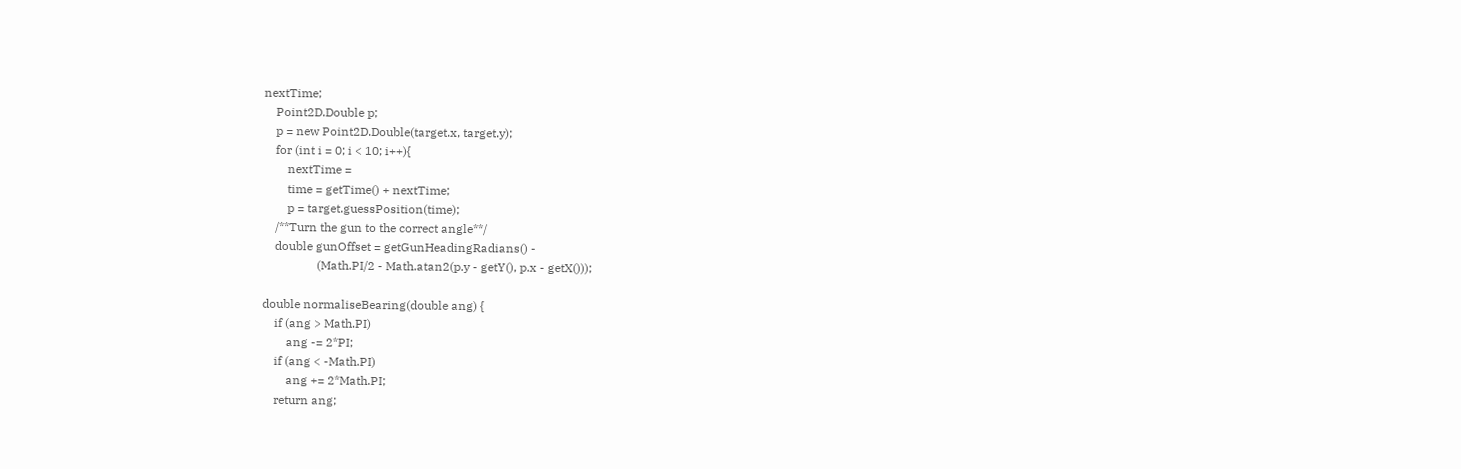nextTime;
    Point2D.Double p;
    p = new Point2D.Double(target.x, target.y);
    for (int i = 0; i < 10; i++){
        nextTime =
        time = getTime() + nextTime;
        p = target.guessPosition(time);
    /**Turn the gun to the correct angle**/
    double gunOffset = getGunHeadingRadians() -
                  (Math.PI/2 - Math.atan2(p.y - getY(), p.x - getX()));

double normaliseBearing(double ang) {
    if (ang > Math.PI)
        ang -= 2*PI;
    if (ang < -Math.PI)
        ang += 2*Math.PI;
    return ang;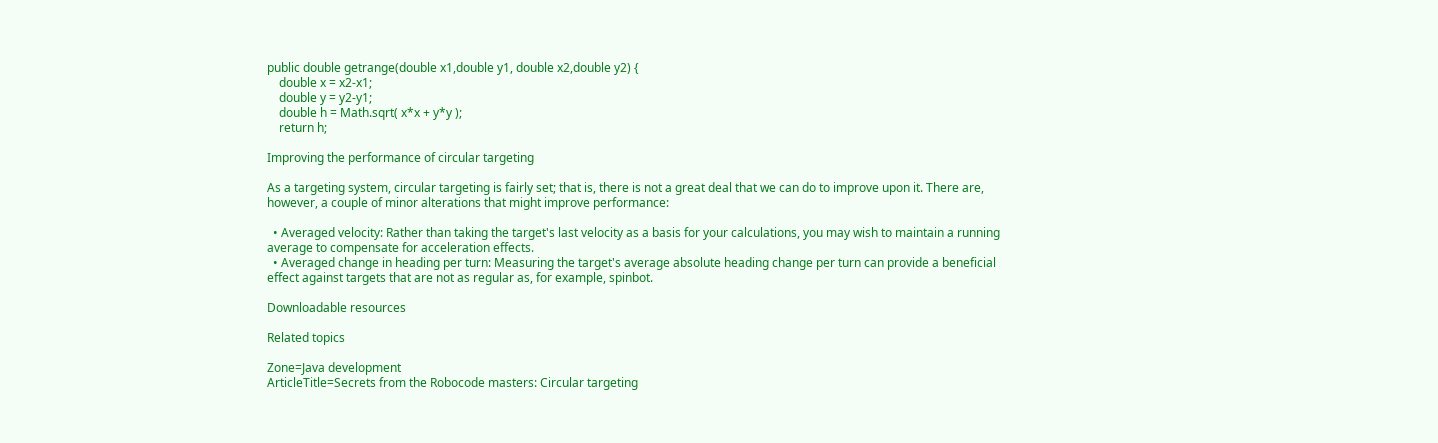public double getrange(double x1,double y1, double x2,double y2) {
    double x = x2-x1;
    double y = y2-y1;
    double h = Math.sqrt( x*x + y*y );
    return h;

Improving the performance of circular targeting

As a targeting system, circular targeting is fairly set; that is, there is not a great deal that we can do to improve upon it. There are, however, a couple of minor alterations that might improve performance:

  • Averaged velocity: Rather than taking the target's last velocity as a basis for your calculations, you may wish to maintain a running average to compensate for acceleration effects.
  • Averaged change in heading per turn: Measuring the target's average absolute heading change per turn can provide a beneficial effect against targets that are not as regular as, for example, spinbot.

Downloadable resources

Related topics

Zone=Java development
ArticleTitle=Secrets from the Robocode masters: Circular targeting